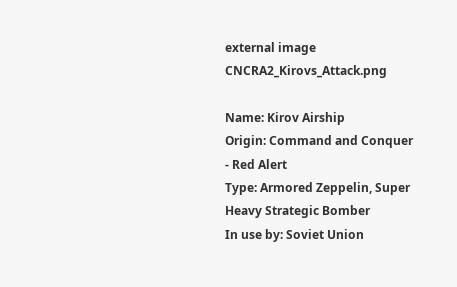external image CNCRA2_Kirovs_Attack.png

Name: Kirov Airship
Origin: Command and Conquer - Red Alert
Type: Armored Zeppelin, Super Heavy Strategic Bomber
In use by: Soviet Union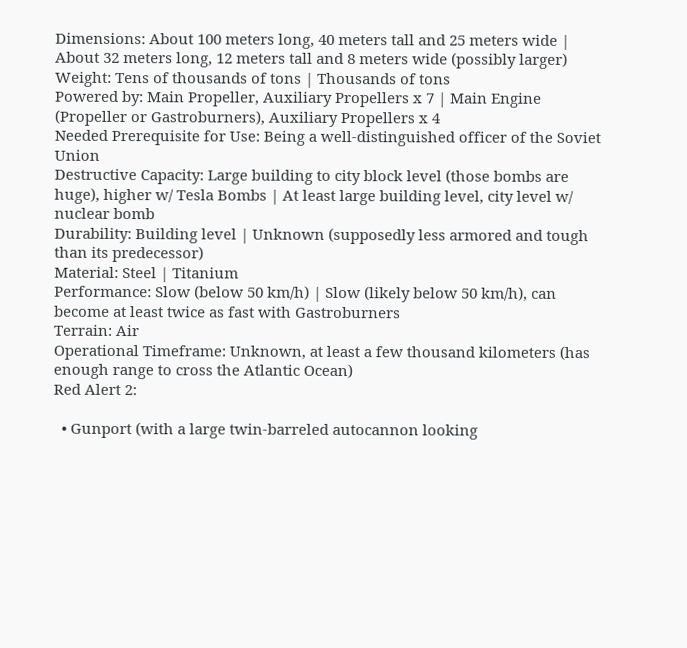Dimensions: About 100 meters long, 40 meters tall and 25 meters wide | About 32 meters long, 12 meters tall and 8 meters wide (possibly larger)
Weight: Tens of thousands of tons | Thousands of tons
Powered by: Main Propeller, Auxiliary Propellers x 7 | Main Engine (Propeller or Gastroburners), Auxiliary Propellers x 4
Needed Prerequisite for Use: Being a well-distinguished officer of the Soviet Union
Destructive Capacity: Large building to city block level (those bombs are huge), higher w/ Tesla Bombs | At least large building level, city level w/ nuclear bomb
Durability: Building level | Unknown (supposedly less armored and tough than its predecessor)
Material: Steel | Titanium
Performance: Slow (below 50 km/h) | Slow (likely below 50 km/h), can become at least twice as fast with Gastroburners
Terrain: Air
Operational Timeframe: Unknown, at least a few thousand kilometers (has enough range to cross the Atlantic Ocean)
Red Alert 2:

  • Gunport (with a large twin-barreled autocannon looking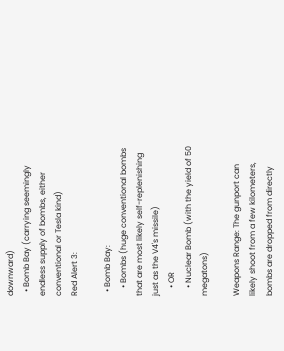downward)
  • Bomb Bay (carrying seemingly endless supply of bombs, either conventional or Tesla kind)
Red Alert 3:

  • Bomb Bay:
    • Bombs (huge conventional bombs that are most likely self-replenishing just as the V4's missile)
    • OR
    • Nuclear Bomb (with the yield of 50 megatons)

Weapons Range: The gunport can likely shoot from a few kilometers, bombs are dropped from directly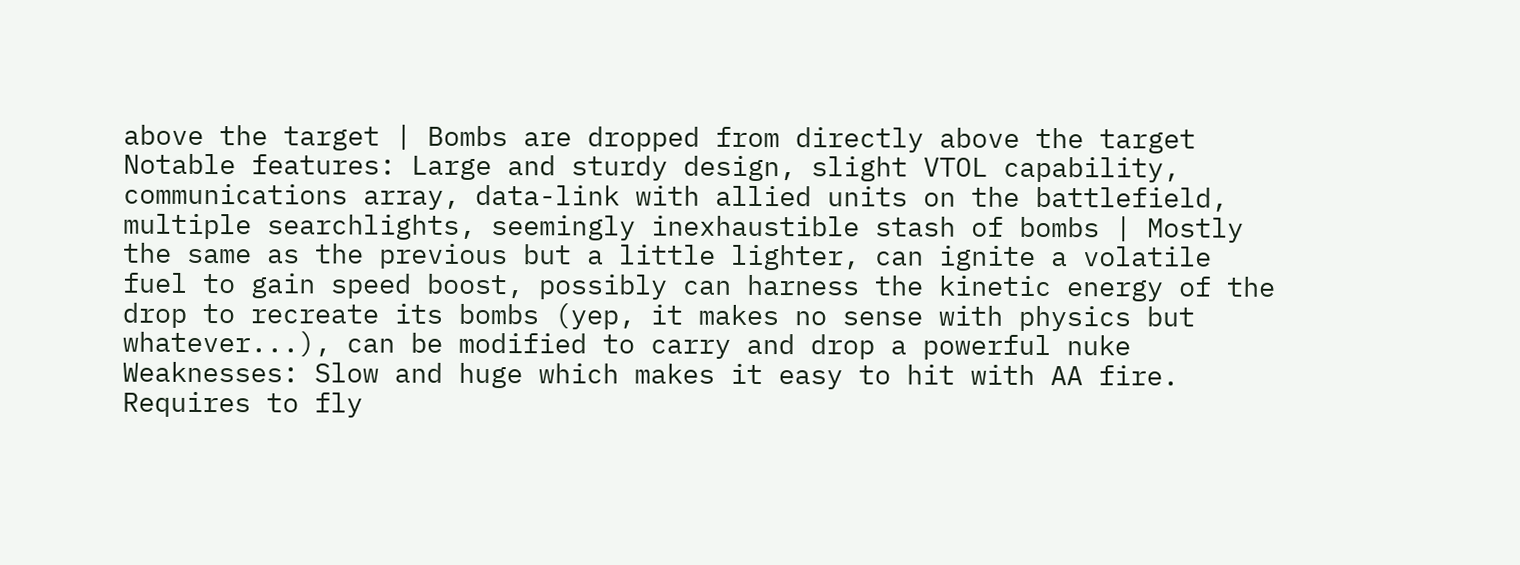above the target | Bombs are dropped from directly above the target
Notable features: Large and sturdy design, slight VTOL capability, communications array, data-link with allied units on the battlefield, multiple searchlights, seemingly inexhaustible stash of bombs | Mostly the same as the previous but a little lighter, can ignite a volatile fuel to gain speed boost, possibly can harness the kinetic energy of the drop to recreate its bombs (yep, it makes no sense with physics but whatever...), can be modified to carry and drop a powerful nuke
Weaknesses: Slow and huge which makes it easy to hit with AA fire. Requires to fly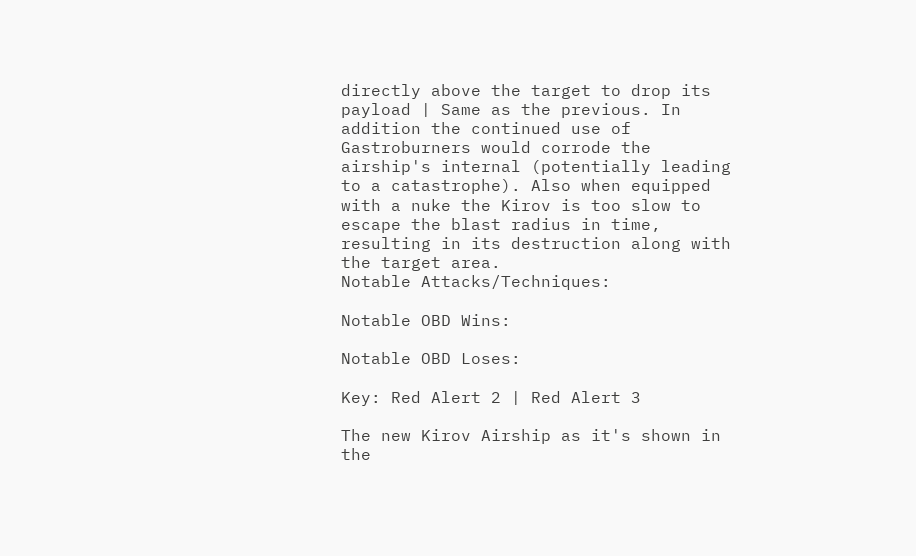directly above the target to drop its payload | Same as the previous. In addition the continued use of Gastroburners would corrode the airship's internal (potentially leading to a catastrophe). Also when equipped with a nuke the Kirov is too slow to escape the blast radius in time, resulting in its destruction along with the target area.
Notable Attacks/Techniques:

Notable OBD Wins:

Notable OBD Loses:

Key: Red Alert 2 | Red Alert 3

The new Kirov Airship as it's shown in the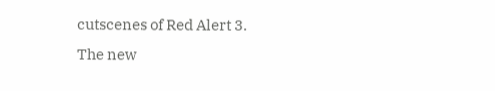cutscenes of Red Alert 3.
The new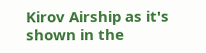Kirov Airship as it's shown in the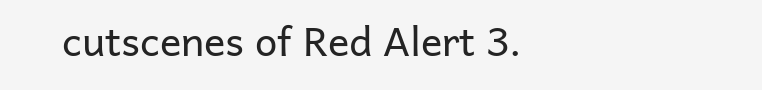cutscenes of Red Alert 3.